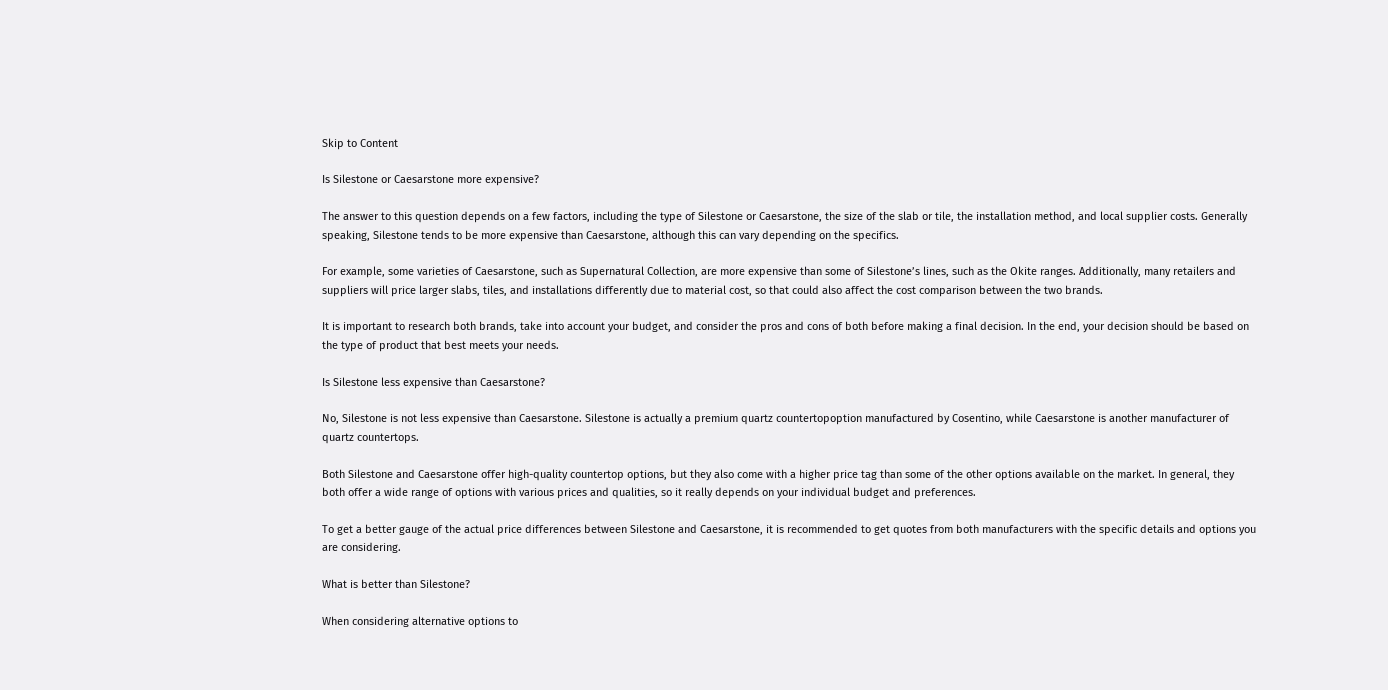Skip to Content

Is Silestone or Caesarstone more expensive?

The answer to this question depends on a few factors, including the type of Silestone or Caesarstone, the size of the slab or tile, the installation method, and local supplier costs. Generally speaking, Silestone tends to be more expensive than Caesarstone, although this can vary depending on the specifics.

For example, some varieties of Caesarstone, such as Supernatural Collection, are more expensive than some of Silestone’s lines, such as the Okite ranges. Additionally, many retailers and suppliers will price larger slabs, tiles, and installations differently due to material cost, so that could also affect the cost comparison between the two brands.

It is important to research both brands, take into account your budget, and consider the pros and cons of both before making a final decision. In the end, your decision should be based on the type of product that best meets your needs.

Is Silestone less expensive than Caesarstone?

No, Silestone is not less expensive than Caesarstone. Silestone is actually a premium quartz countertopoption manufactured by Cosentino, while Caesarstone is another manufacturer of quartz countertops.

Both Silestone and Caesarstone offer high-quality countertop options, but they also come with a higher price tag than some of the other options available on the market. In general, they both offer a wide range of options with various prices and qualities, so it really depends on your individual budget and preferences.

To get a better gauge of the actual price differences between Silestone and Caesarstone, it is recommended to get quotes from both manufacturers with the specific details and options you are considering.

What is better than Silestone?

When considering alternative options to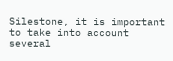Silestone, it is important to take into account several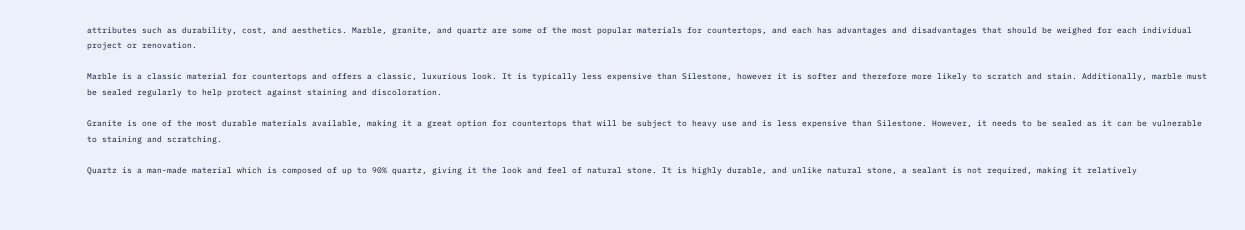attributes such as durability, cost, and aesthetics. Marble, granite, and quartz are some of the most popular materials for countertops, and each has advantages and disadvantages that should be weighed for each individual project or renovation.

Marble is a classic material for countertops and offers a classic, luxurious look. It is typically less expensive than Silestone, however it is softer and therefore more likely to scratch and stain. Additionally, marble must be sealed regularly to help protect against staining and discoloration.

Granite is one of the most durable materials available, making it a great option for countertops that will be subject to heavy use and is less expensive than Silestone. However, it needs to be sealed as it can be vulnerable to staining and scratching.

Quartz is a man-made material which is composed of up to 90% quartz, giving it the look and feel of natural stone. It is highly durable, and unlike natural stone, a sealant is not required, making it relatively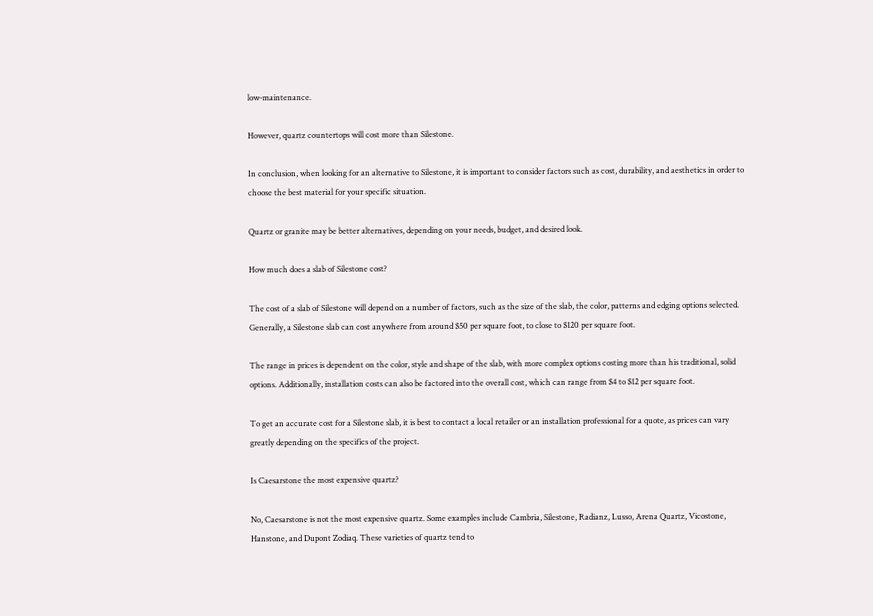low-maintenance.

However, quartz countertops will cost more than Silestone.

In conclusion, when looking for an alternative to Silestone, it is important to consider factors such as cost, durability, and aesthetics in order to choose the best material for your specific situation.

Quartz or granite may be better alternatives, depending on your needs, budget, and desired look.

How much does a slab of Silestone cost?

The cost of a slab of Silestone will depend on a number of factors, such as the size of the slab, the color, patterns and edging options selected. Generally, a Silestone slab can cost anywhere from around $50 per square foot, to close to $120 per square foot.

The range in prices is dependent on the color, style and shape of the slab, with more complex options costing more than his traditional, solid options. Additionally, installation costs can also be factored into the overall cost, which can range from $4 to $12 per square foot.

To get an accurate cost for a Silestone slab, it is best to contact a local retailer or an installation professional for a quote, as prices can vary greatly depending on the specifics of the project.

Is Caesarstone the most expensive quartz?

No, Caesarstone is not the most expensive quartz. Some examples include Cambria, Silestone, Radianz, Lusso, Arena Quartz, Vicostone, Hanstone, and Dupont Zodiaq. These varieties of quartz tend to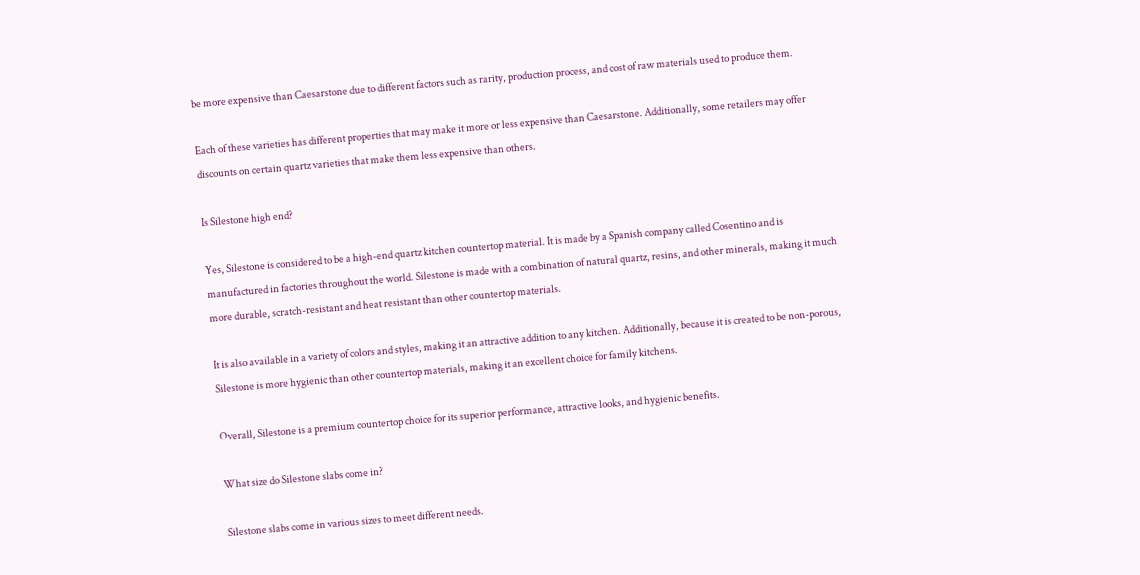be more expensive than Caesarstone due to different factors such as rarity, production process, and cost of raw materials used to produce them.

Each of these varieties has different properties that may make it more or less expensive than Caesarstone. Additionally, some retailers may offer discounts on certain quartz varieties that make them less expensive than others.

Is Silestone high end?

Yes, Silestone is considered to be a high-end quartz kitchen countertop material. It is made by a Spanish company called Cosentino and is manufactured in factories throughout the world. Silestone is made with a combination of natural quartz, resins, and other minerals, making it much more durable, scratch-resistant and heat resistant than other countertop materials.

It is also available in a variety of colors and styles, making it an attractive addition to any kitchen. Additionally, because it is created to be non-porous, Silestone is more hygienic than other countertop materials, making it an excellent choice for family kitchens.

Overall, Silestone is a premium countertop choice for its superior performance, attractive looks, and hygienic benefits.

What size do Silestone slabs come in?

Silestone slabs come in various sizes to meet different needs.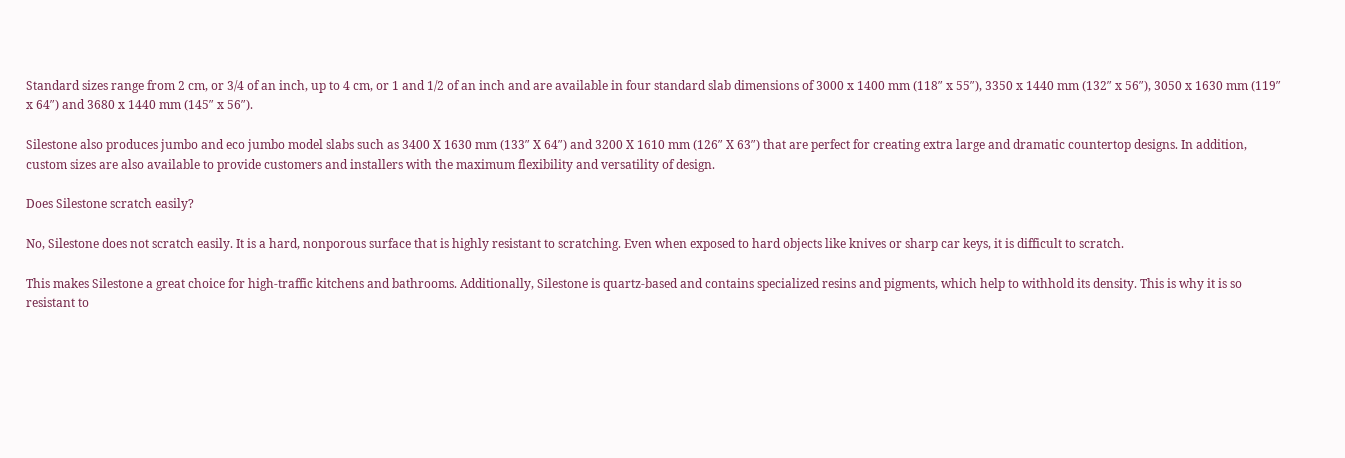Standard sizes range from 2 cm, or 3/4 of an inch, up to 4 cm, or 1 and 1/2 of an inch and are available in four standard slab dimensions of 3000 x 1400 mm (118″ x 55″), 3350 x 1440 mm (132″ x 56″), 3050 x 1630 mm (119″ x 64″) and 3680 x 1440 mm (145″ x 56″).

Silestone also produces jumbo and eco jumbo model slabs such as 3400 X 1630 mm (133″ X 64″) and 3200 X 1610 mm (126″ X 63″) that are perfect for creating extra large and dramatic countertop designs. In addition, custom sizes are also available to provide customers and installers with the maximum flexibility and versatility of design.

Does Silestone scratch easily?

No, Silestone does not scratch easily. It is a hard, nonporous surface that is highly resistant to scratching. Even when exposed to hard objects like knives or sharp car keys, it is difficult to scratch.

This makes Silestone a great choice for high-traffic kitchens and bathrooms. Additionally, Silestone is quartz-based and contains specialized resins and pigments, which help to withhold its density. This is why it is so resistant to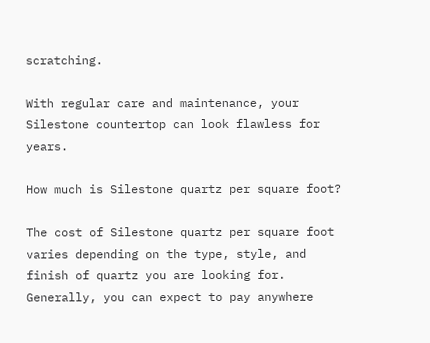scratching.

With regular care and maintenance, your Silestone countertop can look flawless for years.

How much is Silestone quartz per square foot?

The cost of Silestone quartz per square foot varies depending on the type, style, and finish of quartz you are looking for. Generally, you can expect to pay anywhere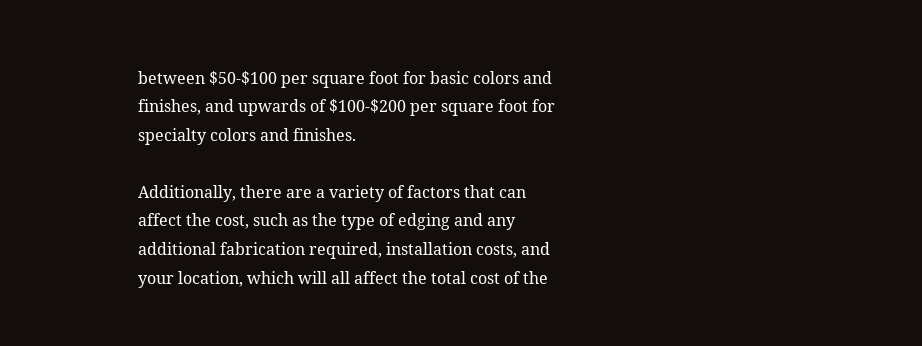between $50-$100 per square foot for basic colors and finishes, and upwards of $100-$200 per square foot for specialty colors and finishes.

Additionally, there are a variety of factors that can affect the cost, such as the type of edging and any additional fabrication required, installation costs, and your location, which will all affect the total cost of the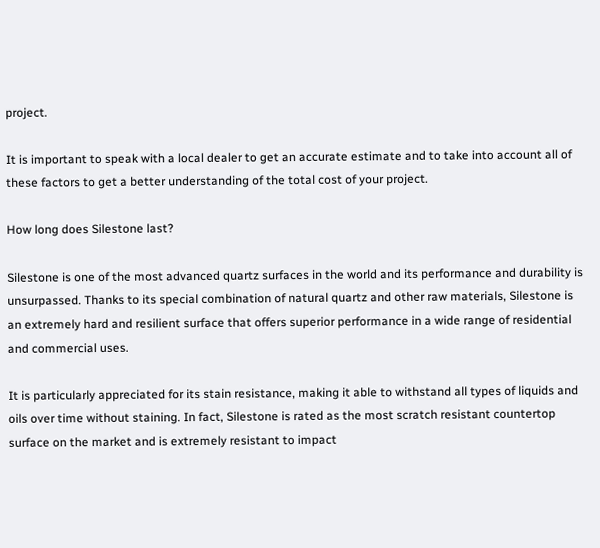project.

It is important to speak with a local dealer to get an accurate estimate and to take into account all of these factors to get a better understanding of the total cost of your project.

How long does Silestone last?

Silestone is one of the most advanced quartz surfaces in the world and its performance and durability is unsurpassed. Thanks to its special combination of natural quartz and other raw materials, Silestone is an extremely hard and resilient surface that offers superior performance in a wide range of residential and commercial uses.

It is particularly appreciated for its stain resistance, making it able to withstand all types of liquids and oils over time without staining. In fact, Silestone is rated as the most scratch resistant countertop surface on the market and is extremely resistant to impact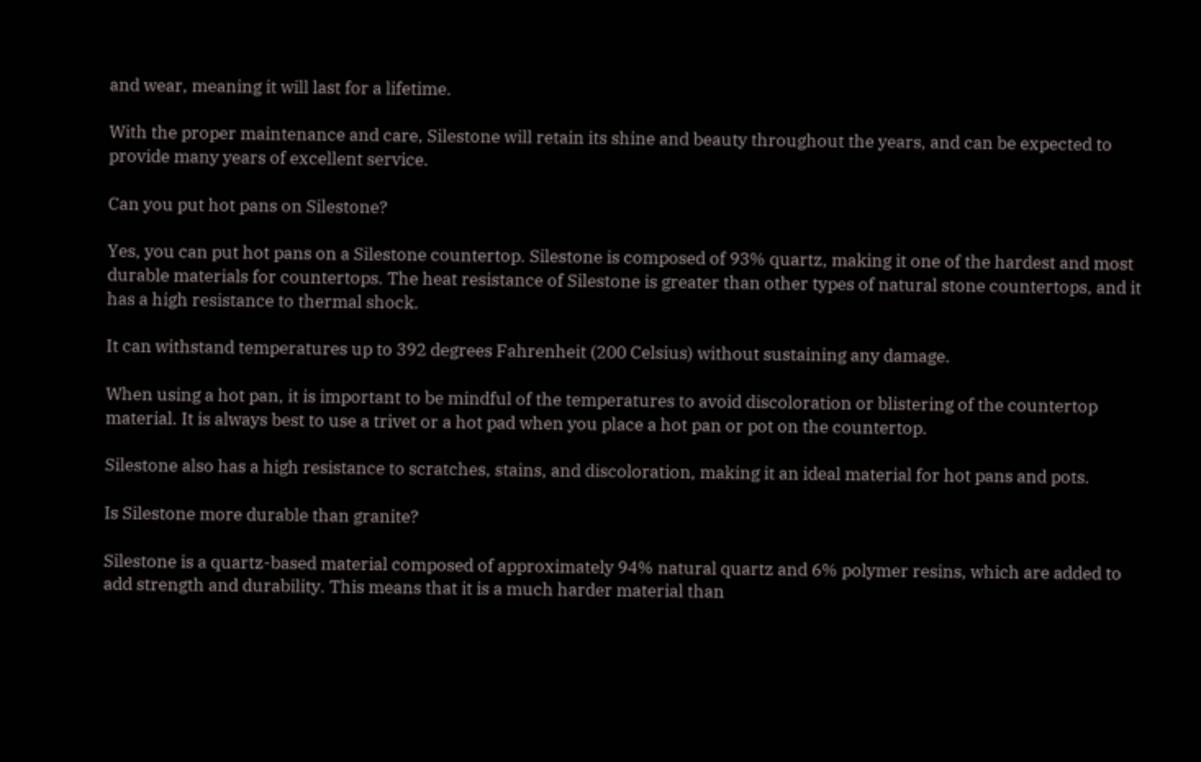and wear, meaning it will last for a lifetime.

With the proper maintenance and care, Silestone will retain its shine and beauty throughout the years, and can be expected to provide many years of excellent service.

Can you put hot pans on Silestone?

Yes, you can put hot pans on a Silestone countertop. Silestone is composed of 93% quartz, making it one of the hardest and most durable materials for countertops. The heat resistance of Silestone is greater than other types of natural stone countertops, and it has a high resistance to thermal shock.

It can withstand temperatures up to 392 degrees Fahrenheit (200 Celsius) without sustaining any damage.

When using a hot pan, it is important to be mindful of the temperatures to avoid discoloration or blistering of the countertop material. It is always best to use a trivet or a hot pad when you place a hot pan or pot on the countertop.

Silestone also has a high resistance to scratches, stains, and discoloration, making it an ideal material for hot pans and pots.

Is Silestone more durable than granite?

Silestone is a quartz-based material composed of approximately 94% natural quartz and 6% polymer resins, which are added to add strength and durability. This means that it is a much harder material than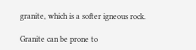granite, which is a softer igneous rock.

Granite can be prone to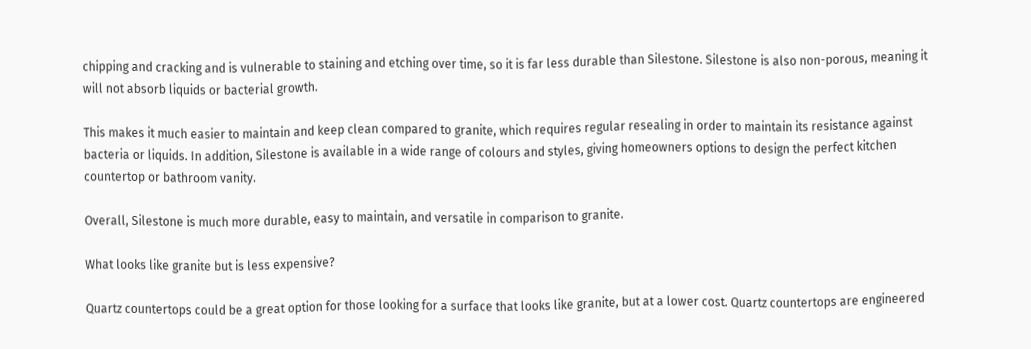chipping and cracking and is vulnerable to staining and etching over time, so it is far less durable than Silestone. Silestone is also non-porous, meaning it will not absorb liquids or bacterial growth.

This makes it much easier to maintain and keep clean compared to granite, which requires regular resealing in order to maintain its resistance against bacteria or liquids. In addition, Silestone is available in a wide range of colours and styles, giving homeowners options to design the perfect kitchen countertop or bathroom vanity.

Overall, Silestone is much more durable, easy to maintain, and versatile in comparison to granite.

What looks like granite but is less expensive?

Quartz countertops could be a great option for those looking for a surface that looks like granite, but at a lower cost. Quartz countertops are engineered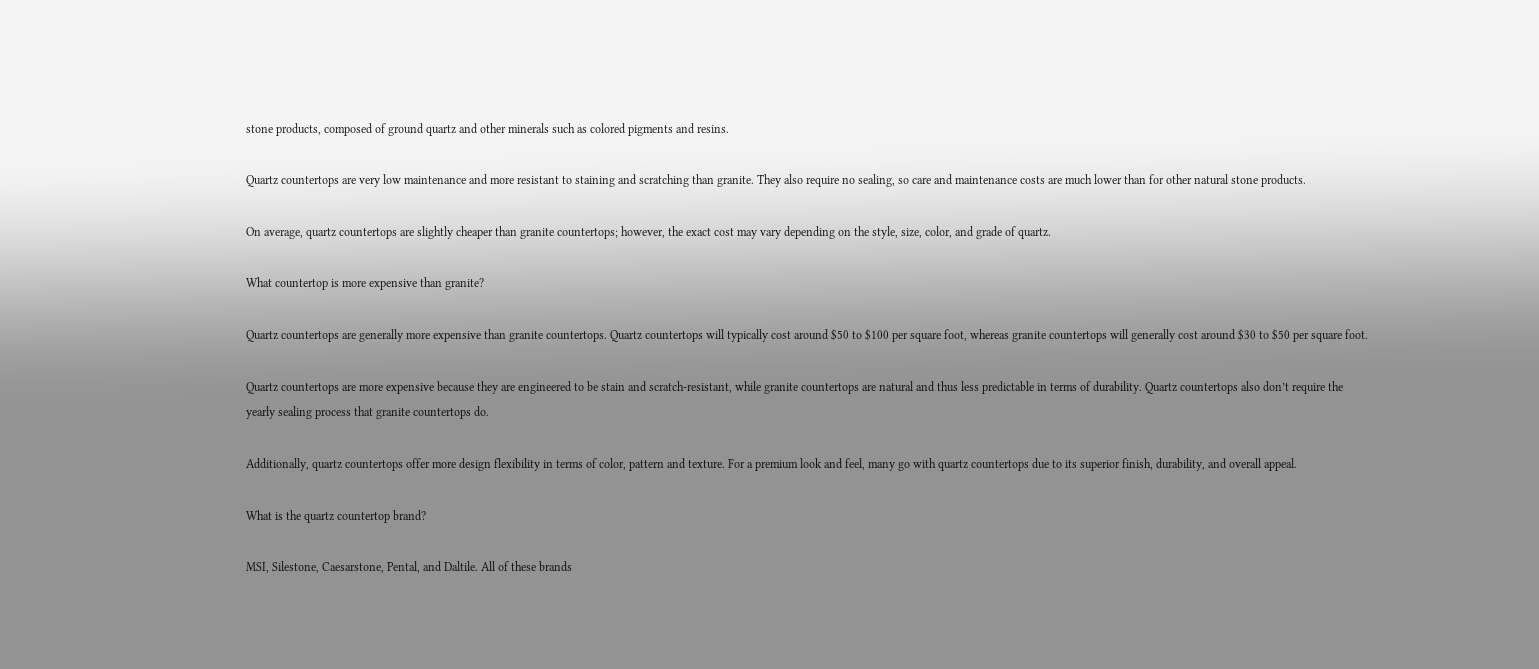stone products, composed of ground quartz and other minerals such as colored pigments and resins.

Quartz countertops are very low maintenance and more resistant to staining and scratching than granite. They also require no sealing, so care and maintenance costs are much lower than for other natural stone products.

On average, quartz countertops are slightly cheaper than granite countertops; however, the exact cost may vary depending on the style, size, color, and grade of quartz.

What countertop is more expensive than granite?

Quartz countertops are generally more expensive than granite countertops. Quartz countertops will typically cost around $50 to $100 per square foot, whereas granite countertops will generally cost around $30 to $50 per square foot.

Quartz countertops are more expensive because they are engineered to be stain and scratch-resistant, while granite countertops are natural and thus less predictable in terms of durability. Quartz countertops also don’t require the yearly sealing process that granite countertops do.

Additionally, quartz countertops offer more design flexibility in terms of color, pattern and texture. For a premium look and feel, many go with quartz countertops due to its superior finish, durability, and overall appeal.

What is the quartz countertop brand?

MSI, Silestone, Caesarstone, Pental, and Daltile. All of these brands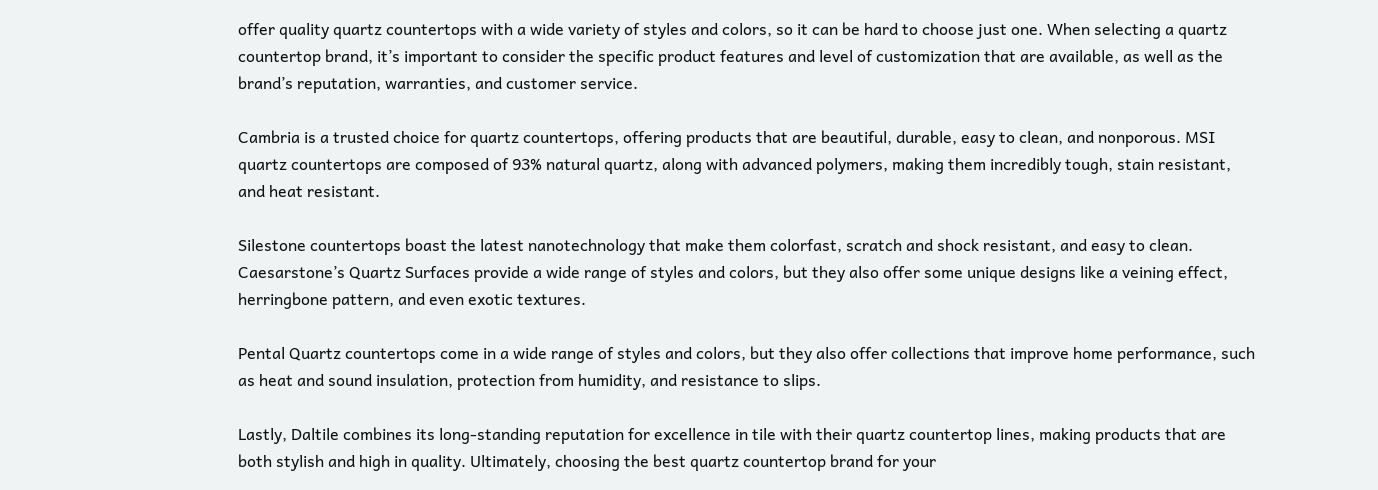offer quality quartz countertops with a wide variety of styles and colors, so it can be hard to choose just one. When selecting a quartz countertop brand, it’s important to consider the specific product features and level of customization that are available, as well as the brand’s reputation, warranties, and customer service.

Cambria is a trusted choice for quartz countertops, offering products that are beautiful, durable, easy to clean, and nonporous. MSI quartz countertops are composed of 93% natural quartz, along with advanced polymers, making them incredibly tough, stain resistant, and heat resistant.

Silestone countertops boast the latest nanotechnology that make them colorfast, scratch and shock resistant, and easy to clean. Caesarstone’s Quartz Surfaces provide a wide range of styles and colors, but they also offer some unique designs like a veining effect, herringbone pattern, and even exotic textures.

Pental Quartz countertops come in a wide range of styles and colors, but they also offer collections that improve home performance, such as heat and sound insulation, protection from humidity, and resistance to slips.

Lastly, Daltile combines its long-standing reputation for excellence in tile with their quartz countertop lines, making products that are both stylish and high in quality. Ultimately, choosing the best quartz countertop brand for your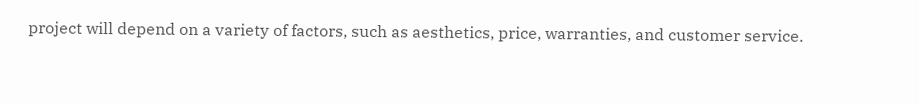project will depend on a variety of factors, such as aesthetics, price, warranties, and customer service.